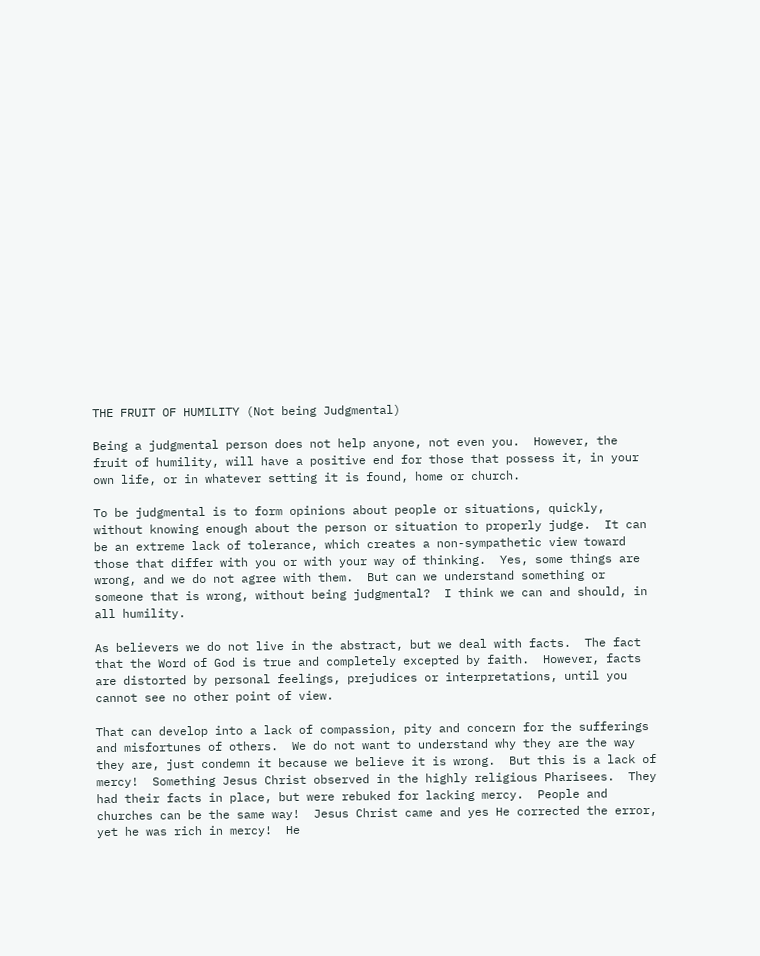THE FRUIT OF HUMILITY (Not being Judgmental)

Being a judgmental person does not help anyone, not even you.  However, the fruit of humility, will have a positive end for those that possess it, in your own life, or in whatever setting it is found, home or church.

To be judgmental is to form opinions about people or situations, quickly, without knowing enough about the person or situation to properly judge.  It can be an extreme lack of tolerance, which creates a non-sympathetic view toward those that differ with you or with your way of thinking.  Yes, some things are wrong, and we do not agree with them.  But can we understand something or someone that is wrong, without being judgmental?  I think we can and should, in all humility.

As believers we do not live in the abstract, but we deal with facts.  The fact that the Word of God is true and completely excepted by faith.  However, facts are distorted by personal feelings, prejudices or interpretations, until you cannot see no other point of view.

That can develop into a lack of compassion, pity and concern for the sufferings and misfortunes of others.  We do not want to understand why they are the way they are, just condemn it because we believe it is wrong.  But this is a lack of mercy!  Something Jesus Christ observed in the highly religious Pharisees.  They had their facts in place, but were rebuked for lacking mercy.  People and churches can be the same way!  Jesus Christ came and yes He corrected the error, yet he was rich in mercy!  He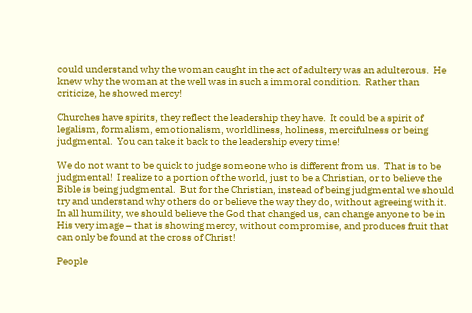could understand why the woman caught in the act of adultery was an adulterous.  He knew why the woman at the well was in such a immoral condition.  Rather than criticize, he showed mercy!

Churches have spirits, they reflect the leadership they have.  It could be a spirit of legalism, formalism, emotionalism, worldliness, holiness, mercifulness or being judgmental.  You can take it back to the leadership every time!

We do not want to be quick to judge someone who is different from us.  That is to be judgmental!  I realize to a portion of the world, just to be a Christian, or to believe the Bible is being judgmental.  But for the Christian, instead of being judgmental we should try and understand why others do or believe the way they do, without agreeing with it.  In all humility, we should believe the God that changed us, can change anyone to be in His very image – that is showing mercy, without compromise, and produces fruit that can only be found at the cross of Christ!

People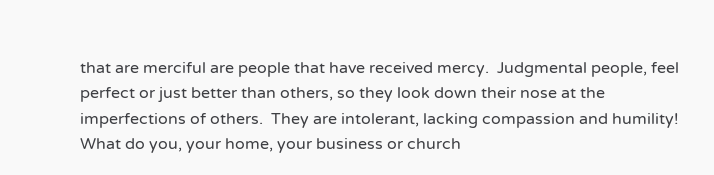that are merciful are people that have received mercy.  Judgmental people, feel perfect or just better than others, so they look down their nose at the imperfections of others.  They are intolerant, lacking compassion and humility!  What do you, your home, your business or church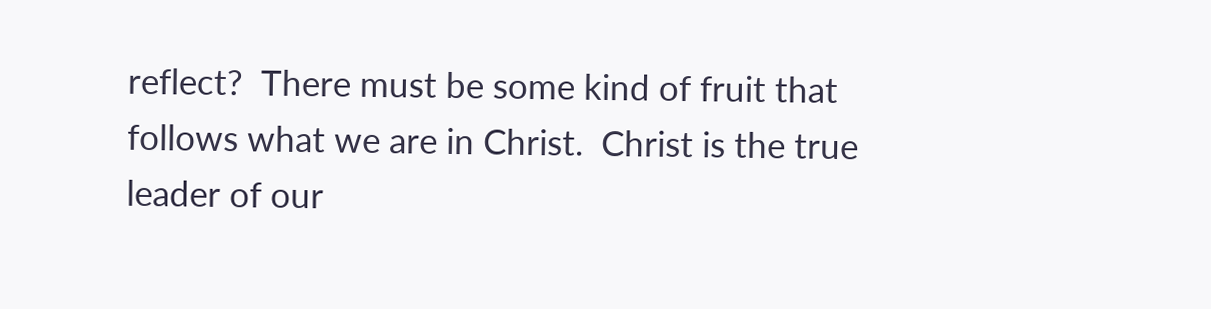reflect?  There must be some kind of fruit that follows what we are in Christ.  Christ is the true leader of our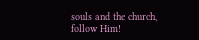souls and the church, follow Him!